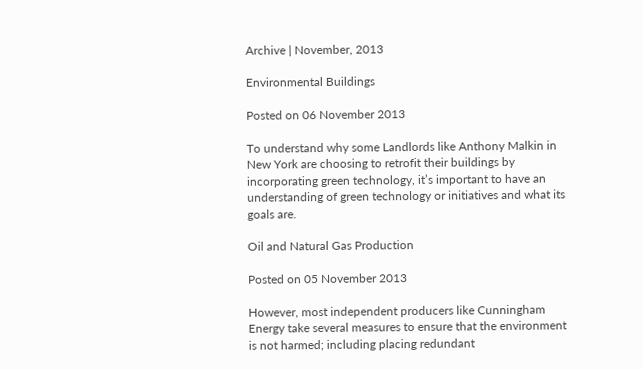Archive | November, 2013

Environmental Buildings

Posted on 06 November 2013

To understand why some Landlords like Anthony Malkin in New York are choosing to retrofit their buildings by incorporating green technology, it’s important to have an understanding of green technology or initiatives and what its goals are.

Oil and Natural Gas Production

Posted on 05 November 2013

However, most independent producers like Cunningham Energy take several measures to ensure that the environment is not harmed; including placing redundant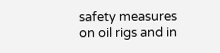safety measures on oil rigs and in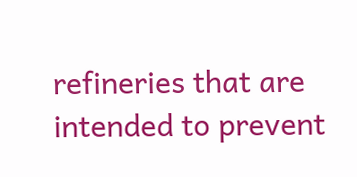refineries that are intended to prevent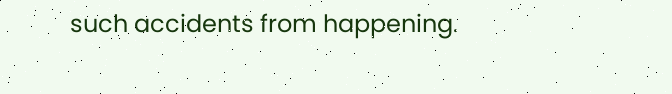such accidents from happening.